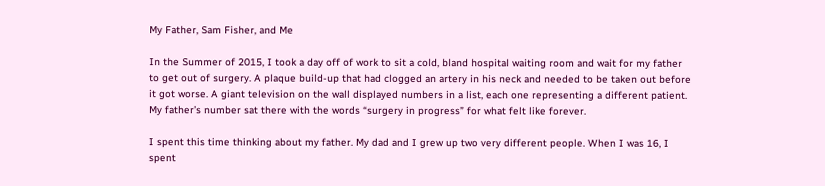My Father, Sam Fisher, and Me

In the Summer of 2015, I took a day off of work to sit a cold, bland hospital waiting room and wait for my father to get out of surgery. A plaque build-up that had clogged an artery in his neck and needed to be taken out before it got worse. A giant television on the wall displayed numbers in a list, each one representing a different patient. My father’s number sat there with the words “surgery in progress” for what felt like forever.

I spent this time thinking about my father. My dad and I grew up two very different people. When I was 16, I spent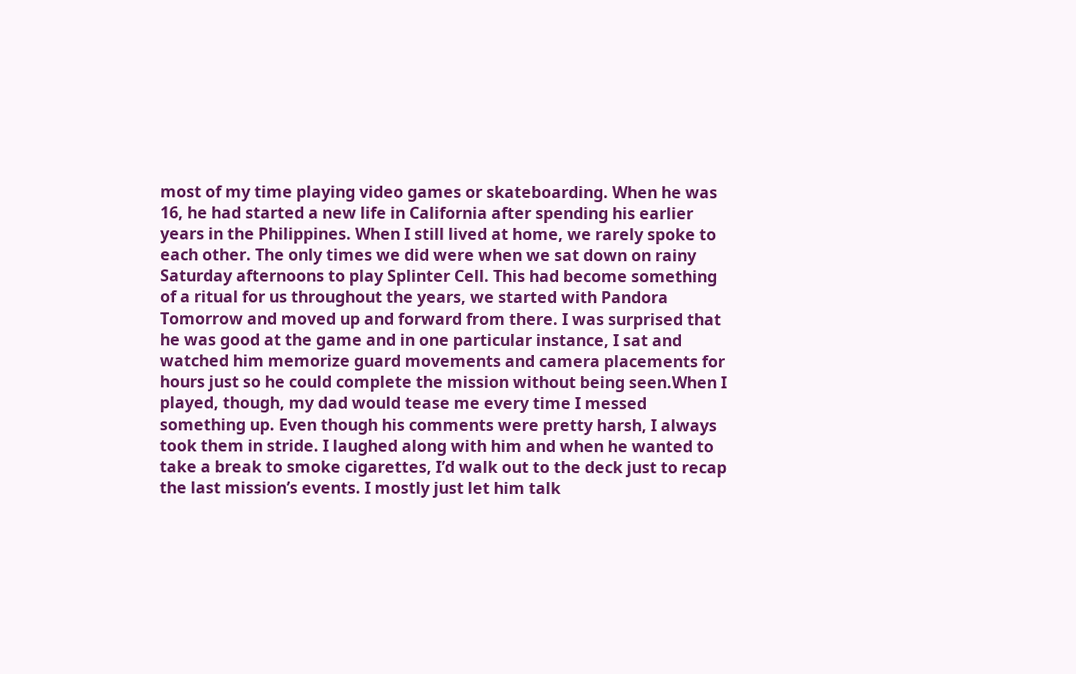most of my time playing video games or skateboarding. When he was 16, he had started a new life in California after spending his earlier years in the Philippines. When I still lived at home, we rarely spoke to each other. The only times we did were when we sat down on rainy Saturday afternoons to play Splinter Cell. This had become something of a ritual for us throughout the years, we started with Pandora Tomorrow and moved up and forward from there. I was surprised that he was good at the game and in one particular instance, I sat and watched him memorize guard movements and camera placements for hours just so he could complete the mission without being seen.When I played, though, my dad would tease me every time I messed something up. Even though his comments were pretty harsh, I always took them in stride. I laughed along with him and when he wanted to take a break to smoke cigarettes, I’d walk out to the deck just to recap the last mission’s events. I mostly just let him talk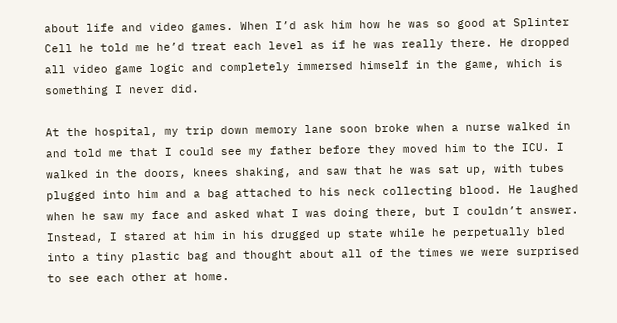about life and video games. When I’d ask him how he was so good at Splinter Cell he told me he’d treat each level as if he was really there. He dropped all video game logic and completely immersed himself in the game, which is something I never did.

At the hospital, my trip down memory lane soon broke when a nurse walked in and told me that I could see my father before they moved him to the ICU. I walked in the doors, knees shaking, and saw that he was sat up, with tubes plugged into him and a bag attached to his neck collecting blood. He laughed when he saw my face and asked what I was doing there, but I couldn’t answer. Instead, I stared at him in his drugged up state while he perpetually bled into a tiny plastic bag and thought about all of the times we were surprised to see each other at home.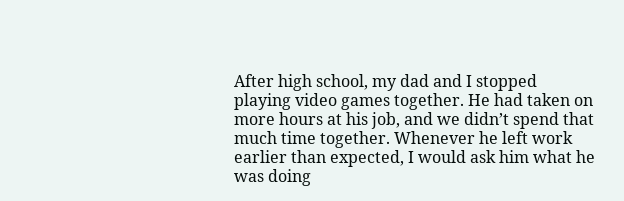After high school, my dad and I stopped playing video games together. He had taken on more hours at his job, and we didn’t spend that much time together. Whenever he left work earlier than expected, I would ask him what he was doing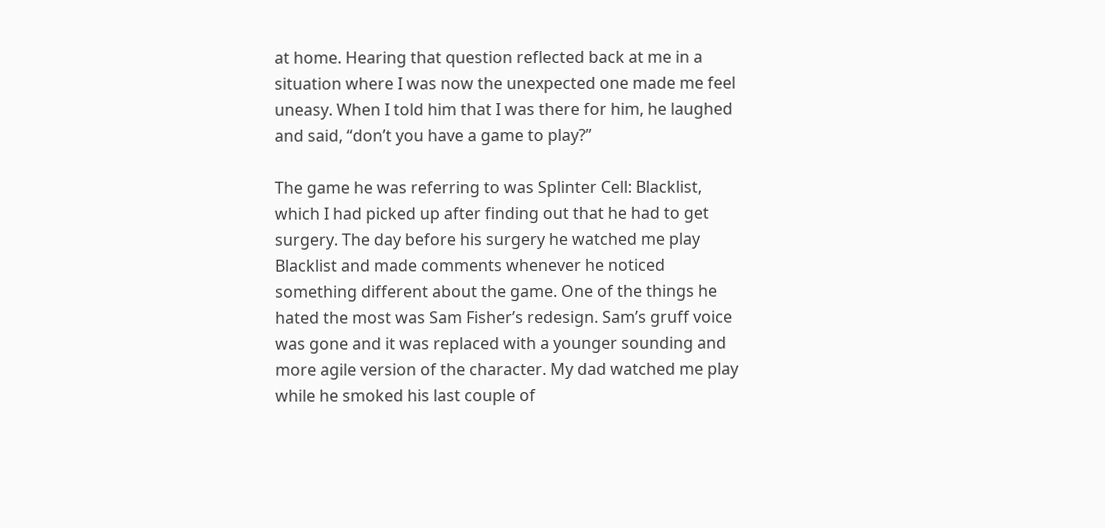at home. Hearing that question reflected back at me in a situation where I was now the unexpected one made me feel uneasy. When I told him that I was there for him, he laughed and said, “don’t you have a game to play?”

The game he was referring to was Splinter Cell: Blacklist, which I had picked up after finding out that he had to get surgery. The day before his surgery he watched me play Blacklist and made comments whenever he noticed something different about the game. One of the things he hated the most was Sam Fisher’s redesign. Sam’s gruff voice was gone and it was replaced with a younger sounding and more agile version of the character. My dad watched me play while he smoked his last couple of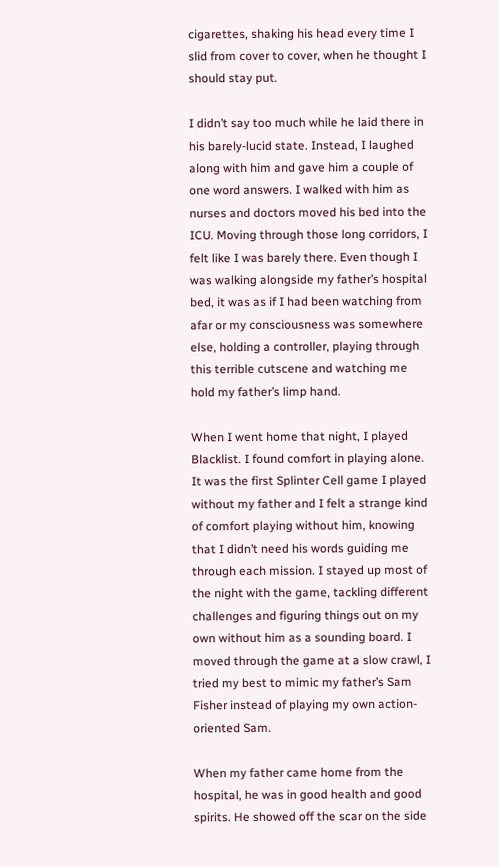cigarettes, shaking his head every time I slid from cover to cover, when he thought I should stay put.

I didn’t say too much while he laid there in his barely-lucid state. Instead, I laughed along with him and gave him a couple of one word answers. I walked with him as nurses and doctors moved his bed into the ICU. Moving through those long corridors, I felt like I was barely there. Even though I was walking alongside my father’s hospital bed, it was as if I had been watching from afar or my consciousness was somewhere else, holding a controller, playing through this terrible cutscene and watching me hold my father’s limp hand.

When I went home that night, I played Blacklist. I found comfort in playing alone. It was the first Splinter Cell game I played without my father and I felt a strange kind of comfort playing without him, knowing that I didn’t need his words guiding me through each mission. I stayed up most of the night with the game, tackling different challenges and figuring things out on my own without him as a sounding board. I moved through the game at a slow crawl, I tried my best to mimic my father’s Sam Fisher instead of playing my own action-oriented Sam.

When my father came home from the hospital, he was in good health and good spirits. He showed off the scar on the side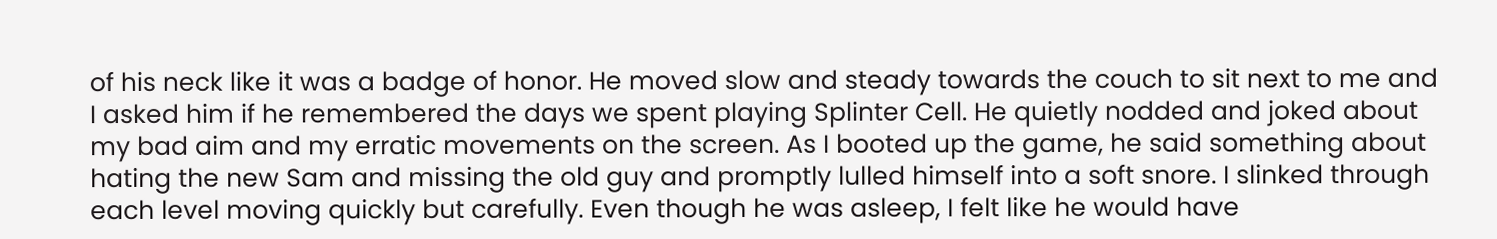of his neck like it was a badge of honor. He moved slow and steady towards the couch to sit next to me and I asked him if he remembered the days we spent playing Splinter Cell. He quietly nodded and joked about my bad aim and my erratic movements on the screen. As I booted up the game, he said something about hating the new Sam and missing the old guy and promptly lulled himself into a soft snore. I slinked through each level moving quickly but carefully. Even though he was asleep, I felt like he would have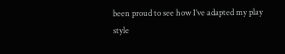been proud to see how I’ve adapted my play style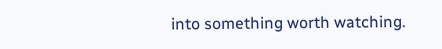into something worth watching.